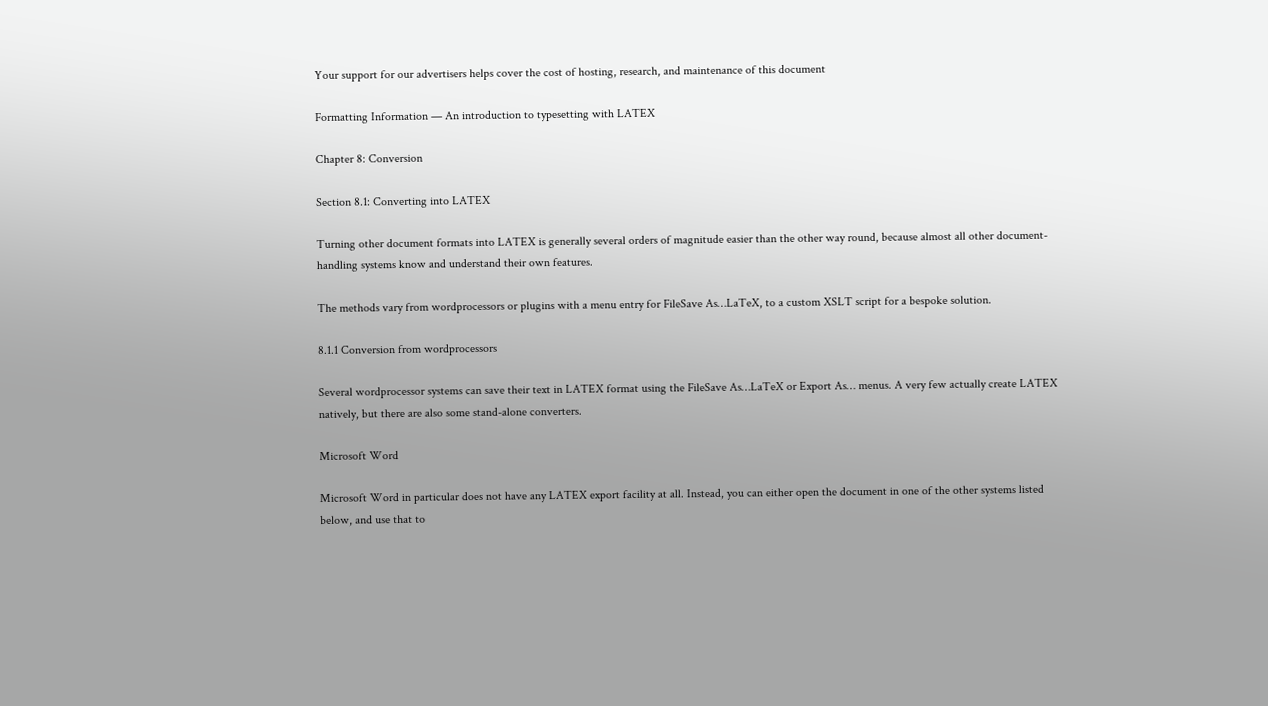Your support for our advertisers helps cover the cost of hosting, research, and maintenance of this document

Formatting Information — An introduction to typesetting with LATEX

Chapter 8: Conversion

Section 8.1: Converting into LATEX

Turning other document formats into LATEX is generally several orders of magnitude easier than the other way round, because almost all other document-handling systems know and understand their own features.

The methods vary from wordprocessors or plugins with a menu entry for FileSave As…LaTeX, to a custom XSLT script for a bespoke solution.

8.1.1 Conversion from wordprocessors

Several wordprocessor systems can save their text in LATEX format using the FileSave As…LaTeX or Export As… menus. A very few actually create LATEX natively, but there are also some stand-alone converters.

Microsoft Word

Microsoft Word in particular does not have any LATEX export facility at all. Instead, you can either open the document in one of the other systems listed below, and use that to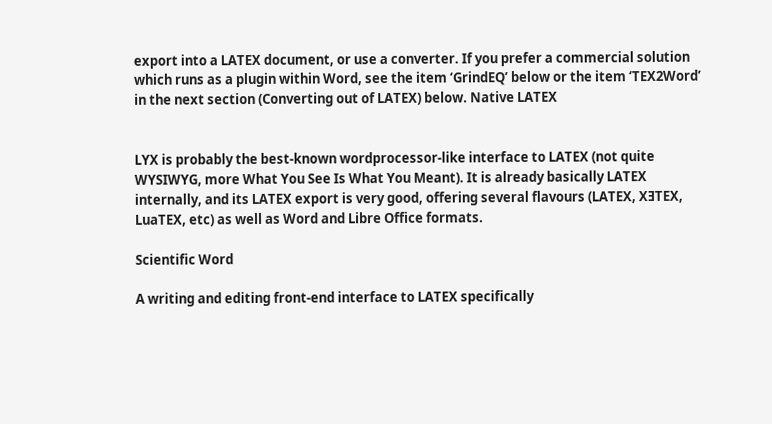export into a LATEX document, or use a converter. If you prefer a commercial solution which runs as a plugin within Word, see the item ‘GrindEQ’ below or the item ‘TEX2Word’ in the next section (Converting out of LATEX) below. Native LATEX


LYX is probably the best-known wordprocessor-like interface to LATEX (not quite WYSIWYG, more What You See Is What You Meant). It is already basically LATEX internally, and its LATEX export is very good, offering several flavours (LATEX, XƎTEX, LuaTEX, etc) as well as Word and Libre Office formats.

Scientific Word

A writing and editing front-end interface to LATEX specifically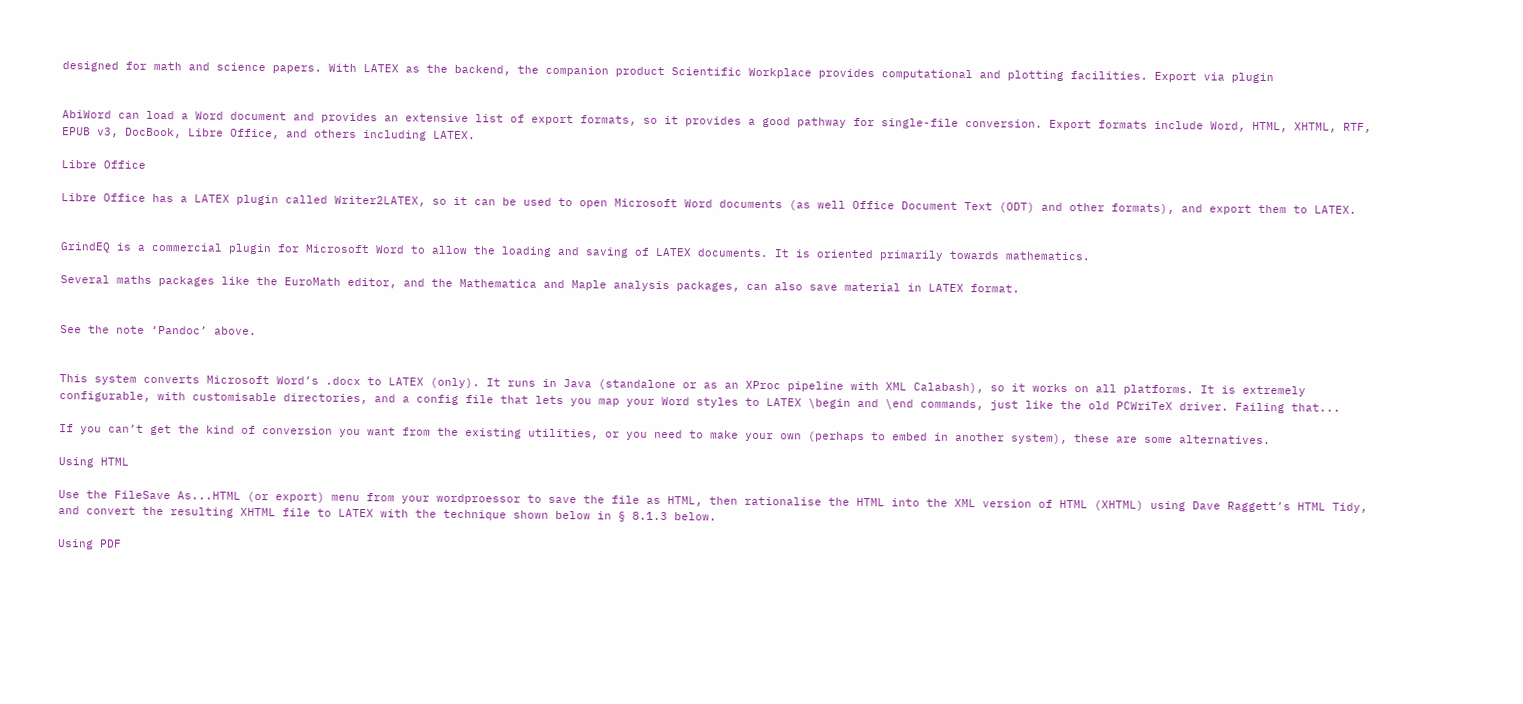designed for math and science papers. With LATEX as the backend, the companion product Scientific Workplace provides computational and plotting facilities. Export via plugin


AbiWord can load a Word document and provides an extensive list of export formats, so it provides a good pathway for single-file conversion. Export formats include Word, HTML, XHTML, RTF, EPUB v3, DocBook, Libre Office, and others including LATEX.

Libre Office

Libre Office has a LATEX plugin called Writer2LATEX, so it can be used to open Microsoft Word documents (as well Office Document Text (ODT) and other formats), and export them to LATEX.


GrindEQ is a commercial plugin for Microsoft Word to allow the loading and saving of LATEX documents. It is oriented primarily towards mathematics.

Several maths packages like the EuroMath editor, and the Mathematica and Maple analysis packages, can also save material in LATEX format.


See the note ‘Pandoc’ above.


This system converts Microsoft Word’s .docx to LATEX (only). It runs in Java (standalone or as an XProc pipeline with XML Calabash), so it works on all platforms. It is extremely configurable, with customisable directories, and a config file that lets you map your Word styles to LATEX \begin and \end commands, just like the old PCWriTeX driver. Failing that...

If you can’t get the kind of conversion you want from the existing utilities, or you need to make your own (perhaps to embed in another system), these are some alternatives.

Using HTML

Use the FileSave As...HTML (or export) menu from your wordproessor to save the file as HTML, then rationalise the HTML into the XML version of HTML (XHTML) using Dave Raggett’s HTML Tidy, and convert the resulting XHTML file to LATEX with the technique shown below in § 8.1.3 below.

Using PDF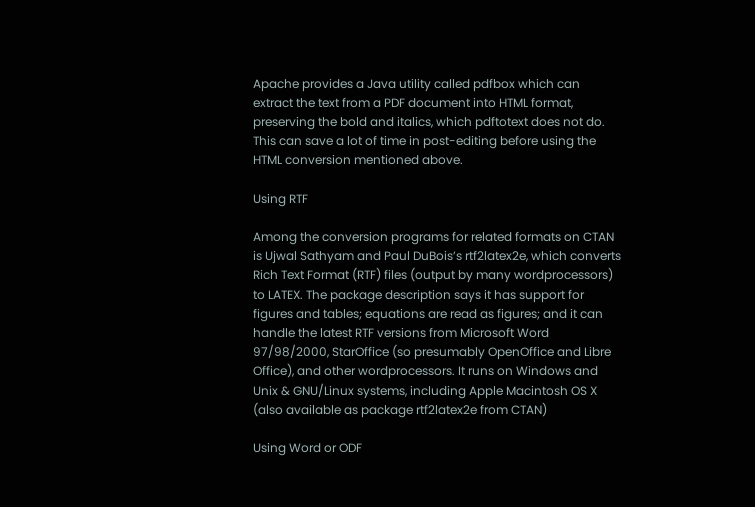Apache provides a Java utility called pdfbox which can extract the text from a PDF document into HTML format, preserving the bold and italics, which pdftotext does not do. This can save a lot of time in post-editing before using the HTML conversion mentioned above.

Using RTF

Among the conversion programs for related formats on CTAN is Ujwal Sathyam and Paul DuBois’s rtf2latex2e, which converts Rich Text Format (RTF) files (output by many wordprocessors) to LATEX. The package description says it has support for figures and tables; equations are read as figures; and it can handle the latest RTF versions from Microsoft Word 97/98/2000, StarOffice (so presumably OpenOffice and Libre Office), and other wordprocessors. It runs on Windows and Unix & GNU/Linux systems, including Apple Macintosh OS X (also available as package rtf2latex2e from CTAN)

Using Word or ODF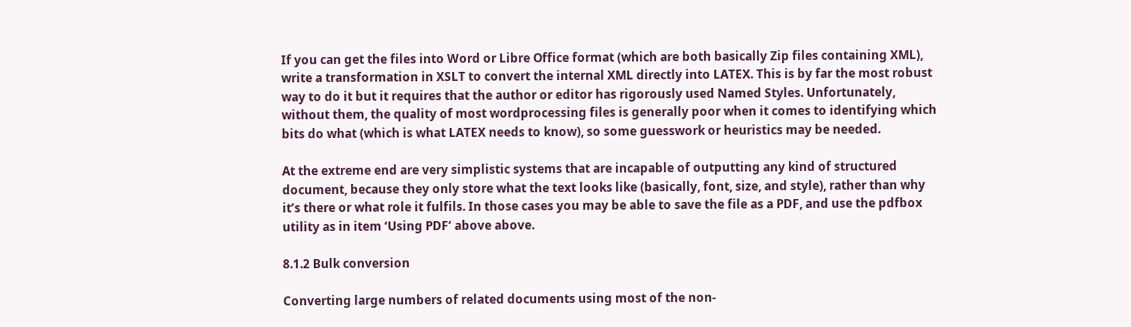If you can get the files into Word or Libre Office format (which are both basically Zip files containing XML), write a transformation in XSLT to convert the internal XML directly into LATEX. This is by far the most robust way to do it but it requires that the author or editor has rigorously used Named Styles. Unfortunately, without them, the quality of most wordprocessing files is generally poor when it comes to identifying which bits do what (which is what LATEX needs to know), so some guesswork or heuristics may be needed.

At the extreme end are very simplistic systems that are incapable of outputting any kind of structured document, because they only store what the text looks like (basically, font, size, and style), rather than why it’s there or what role it fulfils. In those cases you may be able to save the file as a PDF, and use the pdfbox utility as in item ‘Using PDF’ above above.

8.1.2 Bulk conversion

Converting large numbers of related documents using most of the non-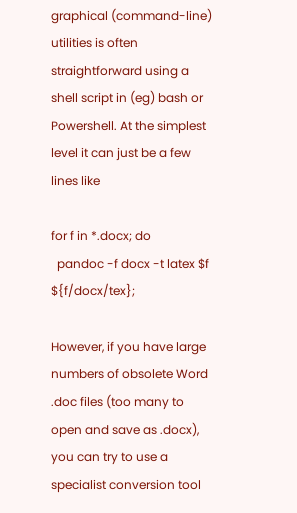graphical (command-line) utilities is often straightforward using a shell script in (eg) bash or Powershell. At the simplest level it can just be a few lines like

for f in *.docx; do
  pandoc -f docx -t latex $f ${f/docx/tex};

However, if you have large numbers of obsolete Word .doc files (too many to open and save as .docx), you can try to use a specialist conversion tool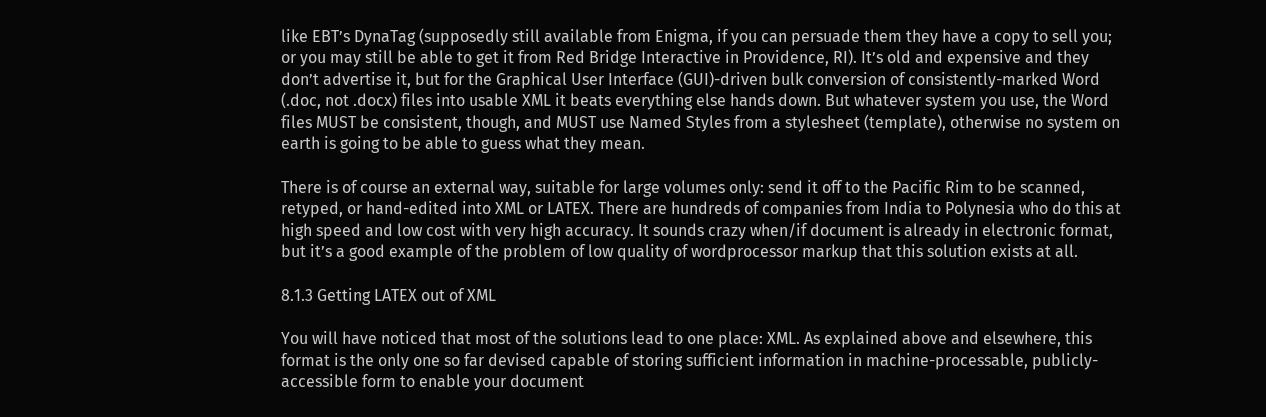like EBT’s DynaTag (supposedly still available from Enigma, if you can persuade them they have a copy to sell you; or you may still be able to get it from Red Bridge Interactive in Providence, RI). It’s old and expensive and they don’t advertise it, but for the Graphical User Interface (GUI)-driven bulk conversion of consistently-marked Word (.doc, not .docx) files into usable XML it beats everything else hands down. But whatever system you use, the Word files MUST be consistent, though, and MUST use Named Styles from a stylesheet (template), otherwise no system on earth is going to be able to guess what they mean.

There is of course an external way, suitable for large volumes only: send it off to the Pacific Rim to be scanned, retyped, or hand-edited into XML or LATEX. There are hundreds of companies from India to Polynesia who do this at high speed and low cost with very high accuracy. It sounds crazy when/if document is already in electronic format, but it’s a good example of the problem of low quality of wordprocessor markup that this solution exists at all.

8.1.3 Getting LATEX out of XML

You will have noticed that most of the solutions lead to one place: XML. As explained above and elsewhere, this format is the only one so far devised capable of storing sufficient information in machine-processable, publicly-accessible form to enable your document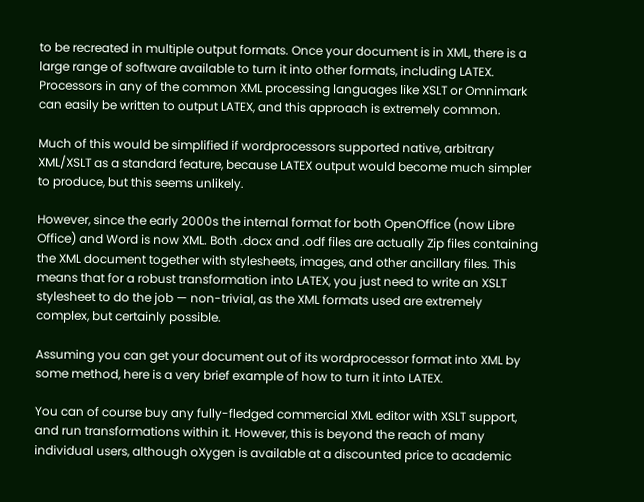to be recreated in multiple output formats. Once your document is in XML, there is a large range of software available to turn it into other formats, including LATEX. Processors in any of the common XML processing languages like XSLT or Omnimark can easily be written to output LATEX, and this approach is extremely common.

Much of this would be simplified if wordprocessors supported native, arbitrary XML/XSLT as a standard feature, because LATEX output would become much simpler to produce, but this seems unlikely.

However, since the early 2000s the internal format for both OpenOffice (now Libre Office) and Word is now XML. Both .docx and .odf files are actually Zip files containing the XML document together with stylesheets, images, and other ancillary files. This means that for a robust transformation into LATEX, you just need to write an XSLT stylesheet to do the job — non-trivial, as the XML formats used are extremely complex, but certainly possible.

Assuming you can get your document out of its wordprocessor format into XML by some method, here is a very brief example of how to turn it into LATEX.

You can of course buy any fully-fledged commercial XML editor with XSLT support, and run transformations within it. However, this is beyond the reach of many individual users, although oXygen is available at a discounted price to academic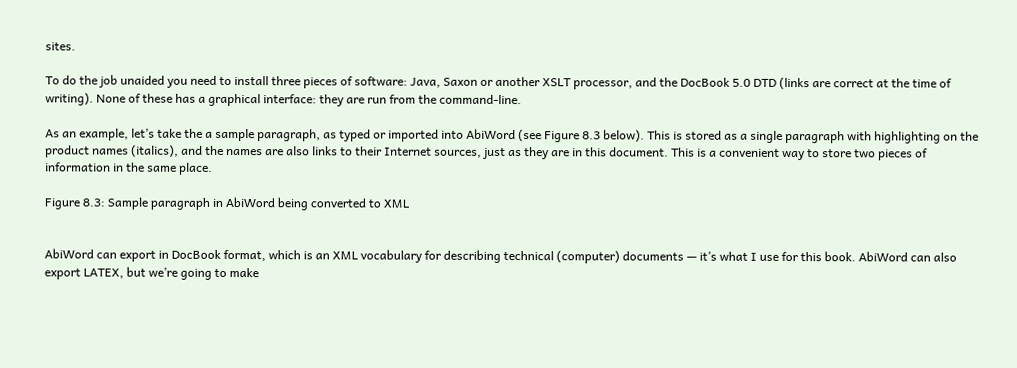sites.

To do the job unaided you need to install three pieces of software: Java, Saxon or another XSLT processor, and the DocBook 5.0 DTD (links are correct at the time of writing). None of these has a graphical interface: they are run from the command-line.

As an example, let’s take the a sample paragraph, as typed or imported into AbiWord (see Figure 8.3 below). This is stored as a single paragraph with highlighting on the product names (italics), and the names are also links to their Internet sources, just as they are in this document. This is a convenient way to store two pieces of information in the same place.

Figure 8.3: Sample paragraph in AbiWord being converted to XML


AbiWord can export in DocBook format, which is an XML vocabulary for describing technical (computer) documents — it’s what I use for this book. AbiWord can also export LATEX, but we’re going to make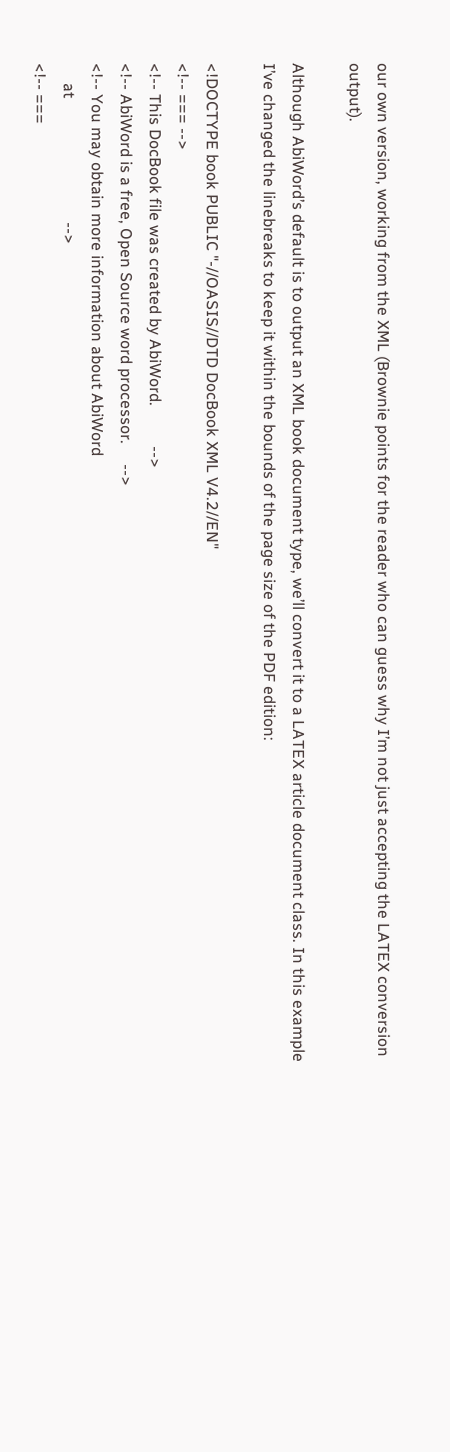our own version, working from the XML (Brownie points for the reader who can guess why I’m not just accepting the LATEX conversion output).

Although AbiWord’s default is to output an XML book document type, we’ll convert it to a LATEX article document class. In this example I’ve changed the linebreaks to keep it within the bounds of the page size of the PDF edition:

<!DOCTYPE book PUBLIC "-//OASIS//DTD DocBook XML V4.2//EN"
<!-- === -->
<!-- This DocBook file was created by AbiWord.          -->
<!-- AbiWord is a free, Open Source word processor.     -->
<!-- You may obtain more information about AbiWord
     at                               -->
<!-- ===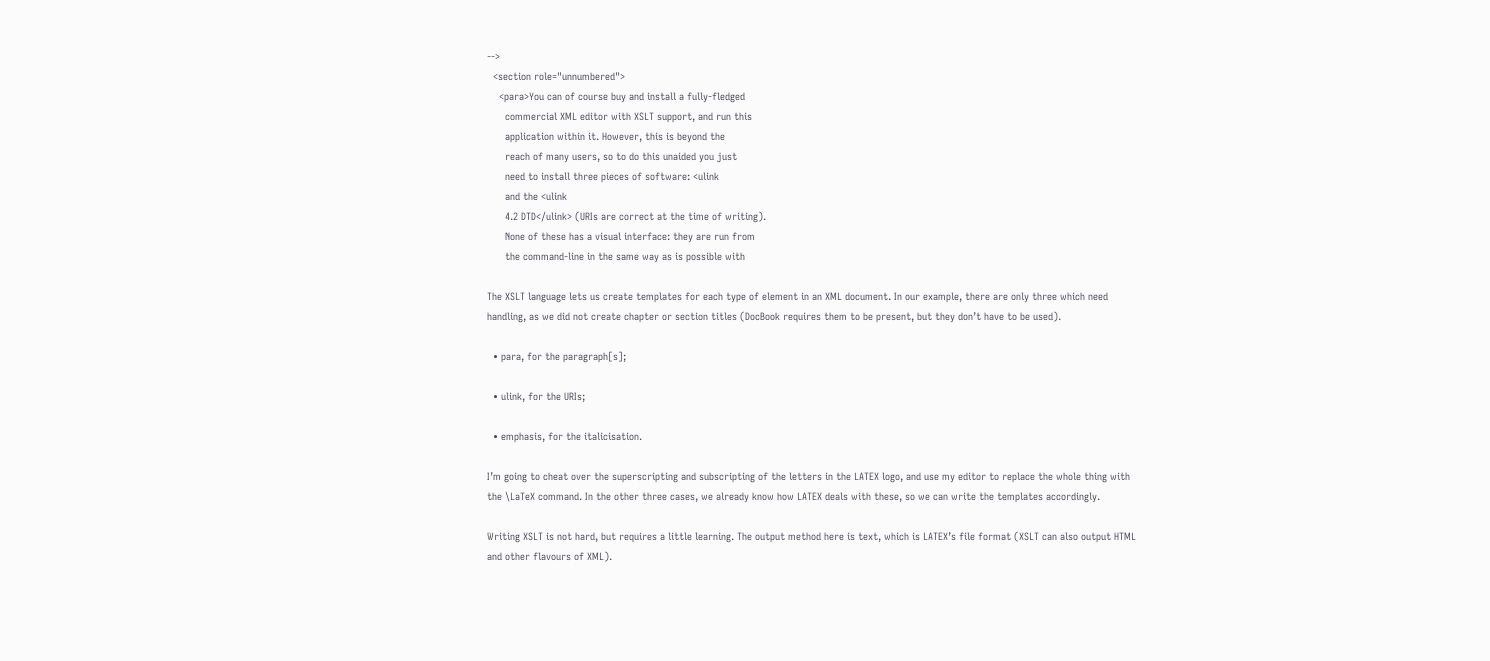-->
  <section role="unnumbered">
    <para>You can of course buy and install a fully-fledged
      commercial XML editor with XSLT support, and run this
      application within it. However, this is beyond the
      reach of many users, so to do this unaided you just
      need to install three pieces of software: <ulink
      and the <ulink
      4.2 DTD</ulink> (URIs are correct at the time of writing).
      None of these has a visual interface: they are run from
      the command-line in the same way as is possible with

The XSLT language lets us create templates for each type of element in an XML document. In our example, there are only three which need handling, as we did not create chapter or section titles (DocBook requires them to be present, but they don’t have to be used).

  • para, for the paragraph[s];

  • ulink, for the URIs;

  • emphasis, for the italicisation.

I’m going to cheat over the superscripting and subscripting of the letters in the LATEX logo, and use my editor to replace the whole thing with the \LaTeX command. In the other three cases, we already know how LATEX deals with these, so we can write the templates accordingly.

Writing XSLT is not hard, but requires a little learning. The output method here is text, which is LATEX’s file format (XSLT can also output HTML and other flavours of XML).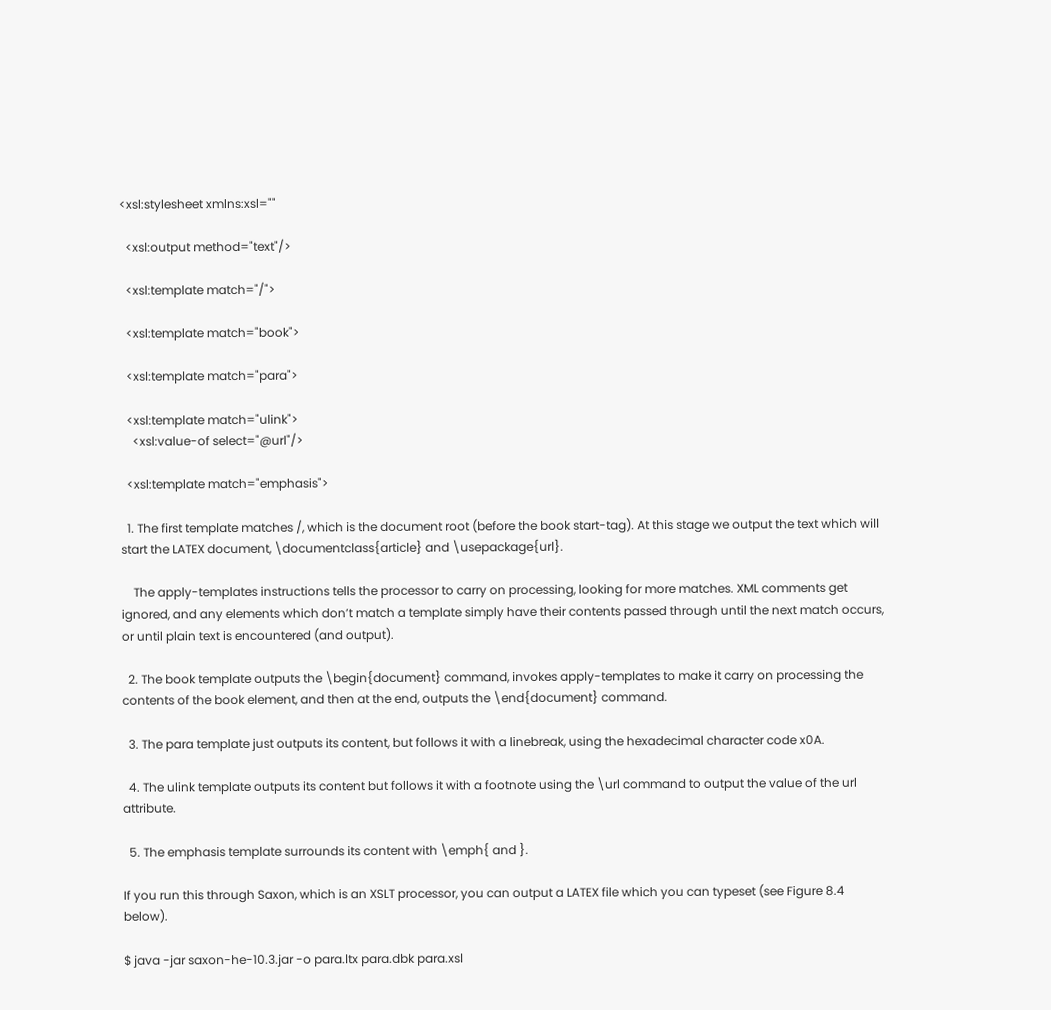<xsl:stylesheet xmlns:xsl=""

  <xsl:output method="text"/>

  <xsl:template match="/">

  <xsl:template match="book">

  <xsl:template match="para">

  <xsl:template match="ulink">
    <xsl:value-of select="@url"/>

  <xsl:template match="emphasis">

  1. The first template matches /, which is the document root (before the book start-tag). At this stage we output the text which will start the LATEX document, \documentclass{article} and \usepackage{url}.

    The apply-templates instructions tells the processor to carry on processing, looking for more matches. XML comments get ignored, and any elements which don’t match a template simply have their contents passed through until the next match occurs, or until plain text is encountered (and output).

  2. The book template outputs the \begin{document} command, invokes apply-templates to make it carry on processing the contents of the book element, and then at the end, outputs the \end{document} command.

  3. The para template just outputs its content, but follows it with a linebreak, using the hexadecimal character code x0A.

  4. The ulink template outputs its content but follows it with a footnote using the \url command to output the value of the url attribute.

  5. The emphasis template surrounds its content with \emph{ and }.

If you run this through Saxon, which is an XSLT processor, you can output a LATEX file which you can typeset (see Figure 8.4 below).

$ java -jar saxon-he-10.3.jar -o para.ltx para.dbk para.xsl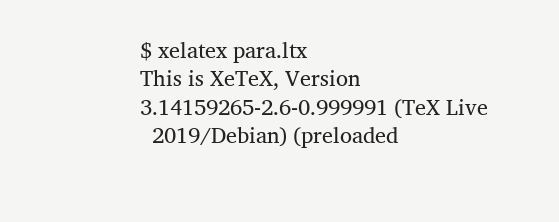$ xelatex para.ltx
This is XeTeX, Version 3.14159265-2.6-0.999991 (TeX Live
  2019/Debian) (preloaded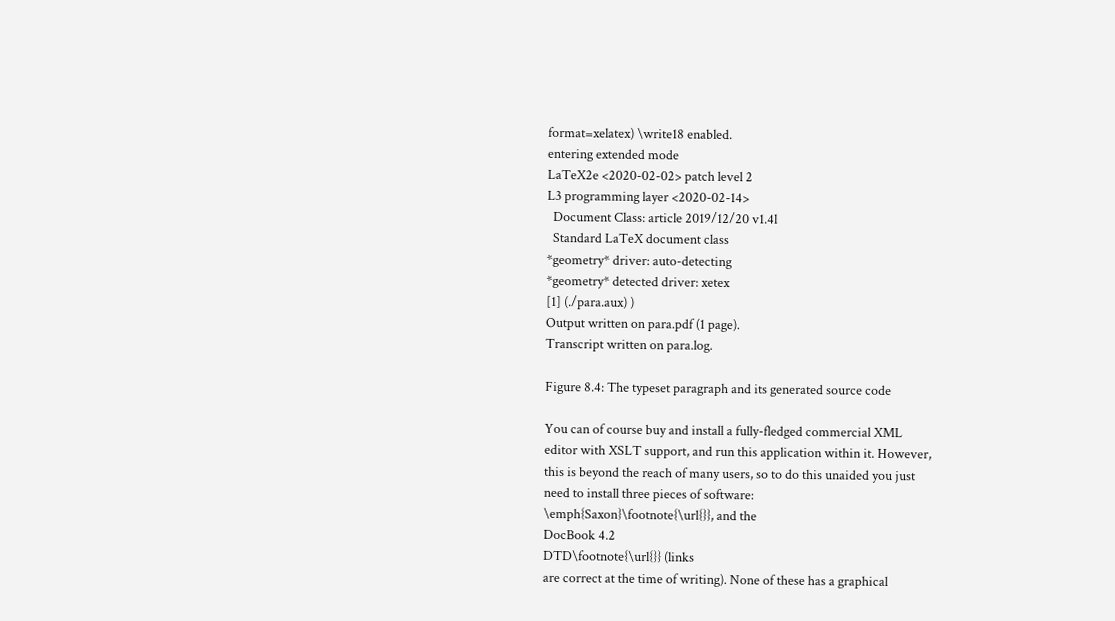format=xelatex) \write18 enabled.
entering extended mode
LaTeX2e <2020-02-02> patch level 2
L3 programming layer <2020-02-14>
  Document Class: article 2019/12/20 v1.4l
  Standard LaTeX document class
*geometry* driver: auto-detecting
*geometry* detected driver: xetex
[1] (./para.aux) )
Output written on para.pdf (1 page).
Transcript written on para.log.

Figure 8.4: The typeset paragraph and its generated source code

You can of course buy and install a fully-fledged commercial XML
editor with XSLT support, and run this application within it. However,
this is beyond the reach of many users, so to do this unaided you just
need to install three pieces of software:
\emph{Saxon}\footnote{\url{}}, and the
DocBook 4.2
DTD\footnote{\url{}} (links
are correct at the time of writing). None of these has a graphical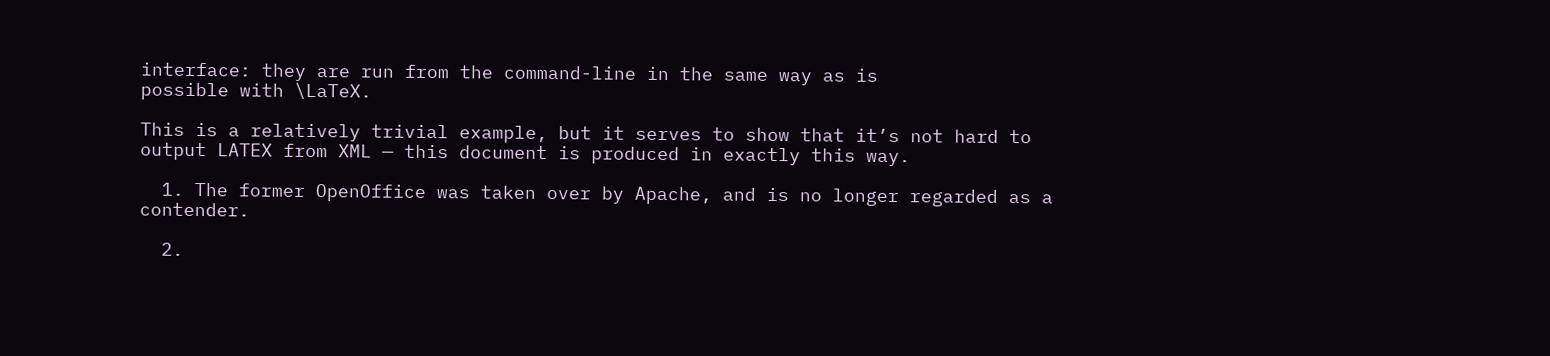interface: they are run from the command-line in the same way as is
possible with \LaTeX.

This is a relatively trivial example, but it serves to show that it’s not hard to output LATEX from XML — this document is produced in exactly this way.

  1. The former OpenOffice was taken over by Apache, and is no longer regarded as a contender.

  2.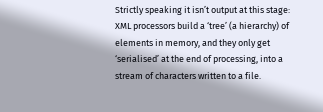Strictly speaking it isn’t output at this stage: XML processors build a ‘tree’ (a hierarchy) of elements in memory, and they only get ‘serialised’ at the end of processing, into a stream of characters written to a file.